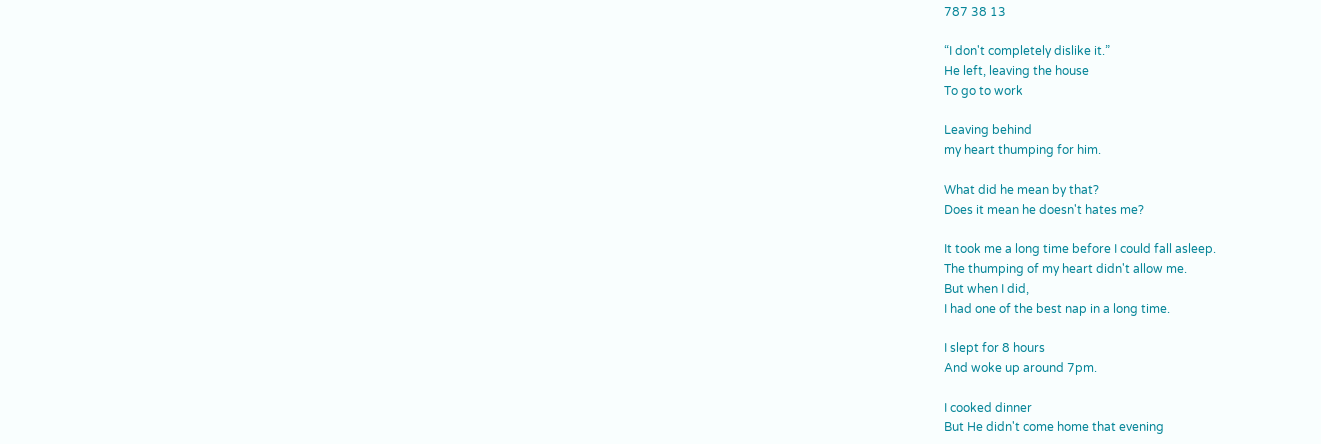787 38 13

“I don't completely dislike it.”
He left, leaving the house
To go to work

Leaving behind
my heart thumping for him.

What did he mean by that?
Does it mean he doesn't hates me?

It took me a long time before I could fall asleep.
The thumping of my heart didn't allow me.
But when I did,
I had one of the best nap in a long time.

I slept for 8 hours
And woke up around 7pm.

I cooked dinner
But He didn't come home that evening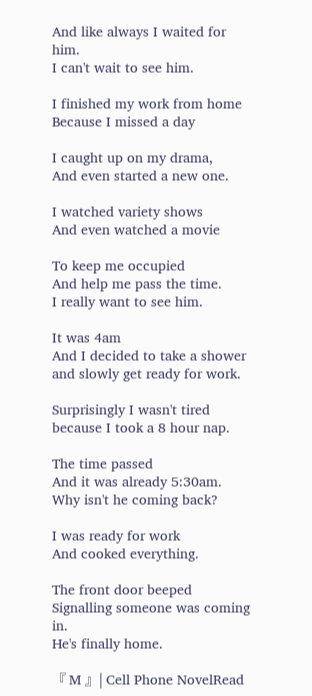And like always I waited for him.
I can't wait to see him.

I finished my work from home
Because I missed a day

I caught up on my drama,
And even started a new one.

I watched variety shows
And even watched a movie

To keep me occupied
And help me pass the time.
I really want to see him.

It was 4am
And I decided to take a shower
and slowly get ready for work.

Surprisingly I wasn't tired
because I took a 8 hour nap.

The time passed
And it was already 5:30am.
Why isn't he coming back?

I was ready for work
And cooked everything.

The front door beeped
Signalling someone was coming in.
He's finally home.

『 M 』| Cell Phone NovelRead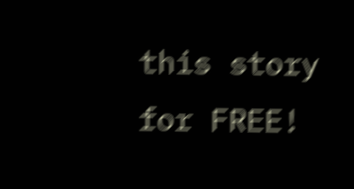this story for FREE!